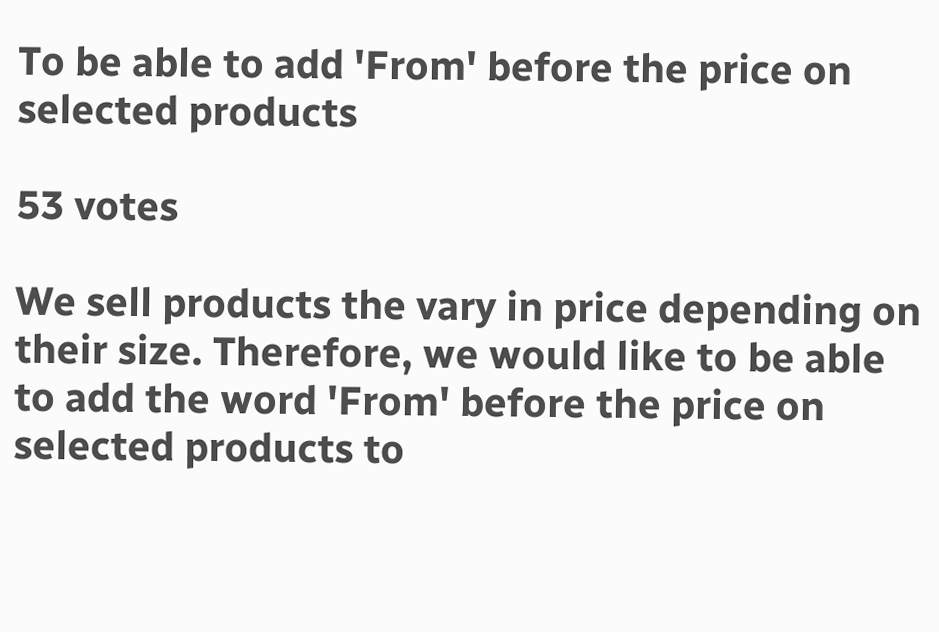To be able to add 'From' before the price on selected products

53 votes

We sell products the vary in price depending on their size. Therefore, we would like to be able to add the word 'From' before the price on selected products to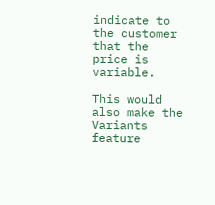indicate to the customer that the price is variable.

This would also make the Variants feature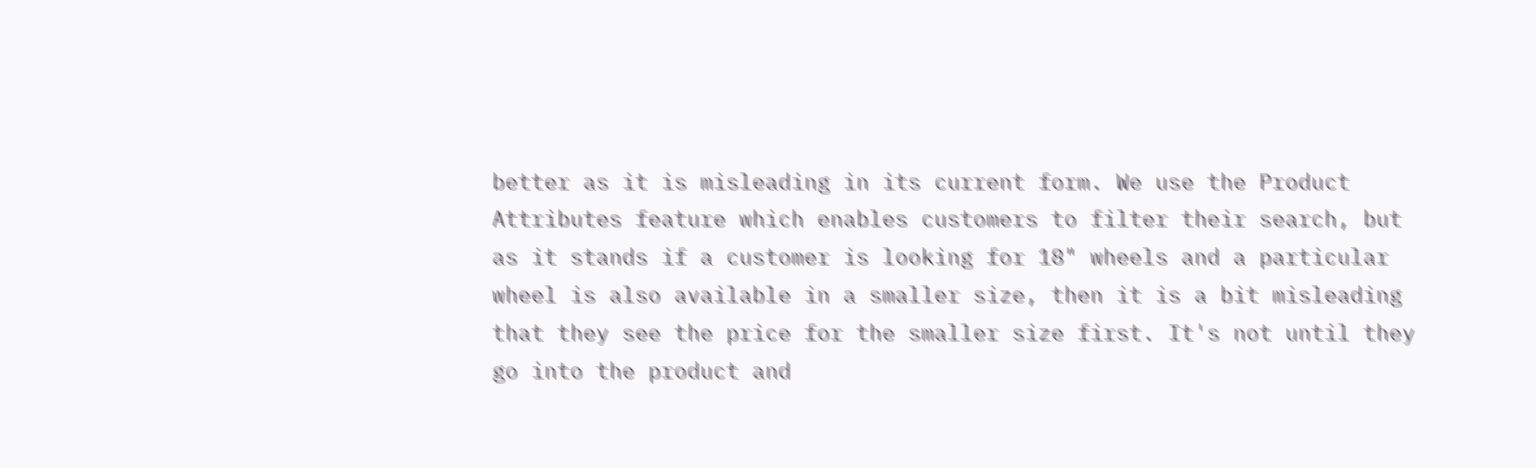better as it is misleading in its current form. We use the Product Attributes feature which enables customers to filter their search, but as it stands if a customer is looking for 18" wheels and a particular wheel is also available in a smaller size, then it is a bit misleading that they see the price for the smaller size first. It's not until they go into the product and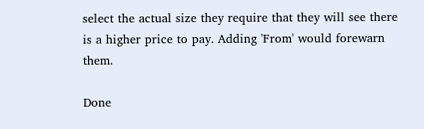select the actual size they require that they will see there is a higher price to pay. Adding 'From' would forewarn them.

Done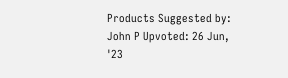Products Suggested by: John P Upvoted: 26 Jun, '23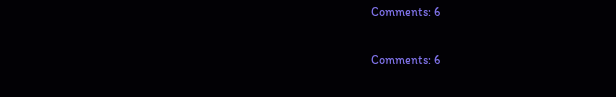Comments: 6

Comments: 6